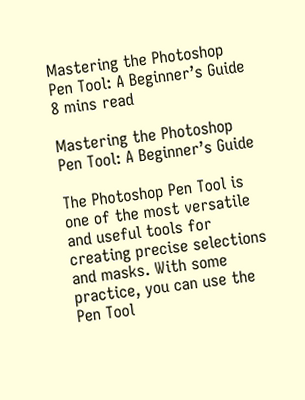Mastering the Photoshop Pen Tool: A Beginner’s Guide
8 mins read

Mastering the Photoshop Pen Tool: A Beginner’s Guide

The Photoshop Pen Tool is one of the most versatile and useful tools for creating precise selections and masks. With some practice, you can use the Pen Tool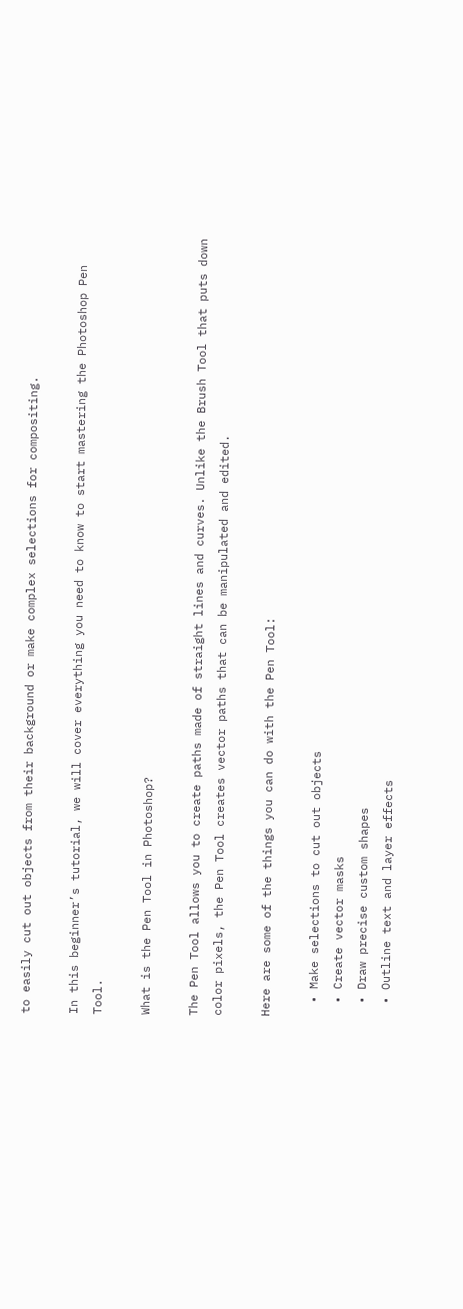to easily cut out objects from their background or make complex selections for compositing.

In this beginner’s tutorial, we will cover everything you need to know to start mastering the Photoshop Pen Tool.

What is the Pen Tool in Photoshop?

The Pen Tool allows you to create paths made of straight lines and curves. Unlike the Brush Tool that puts down color pixels, the Pen Tool creates vector paths that can be manipulated and edited.

Here are some of the things you can do with the Pen Tool:

  • Make selections to cut out objects
  • Create vector masks
  • Draw precise custom shapes
  • Outline text and layer effects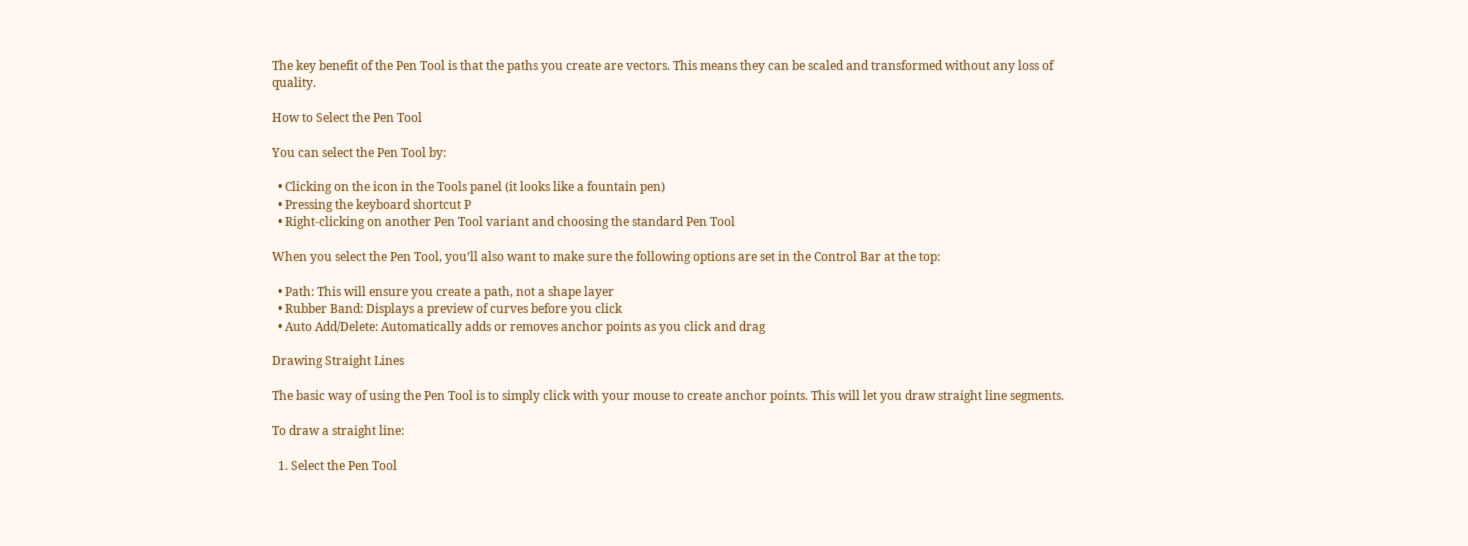The key benefit of the Pen Tool is that the paths you create are vectors. This means they can be scaled and transformed without any loss of quality.

How to Select the Pen Tool

You can select the Pen Tool by:

  • Clicking on the icon in the Tools panel (it looks like a fountain pen)
  • Pressing the keyboard shortcut P
  • Right-clicking on another Pen Tool variant and choosing the standard Pen Tool

When you select the Pen Tool, you’ll also want to make sure the following options are set in the Control Bar at the top:

  • Path: This will ensure you create a path, not a shape layer
  • Rubber Band: Displays a preview of curves before you click
  • Auto Add/Delete: Automatically adds or removes anchor points as you click and drag

Drawing Straight Lines

The basic way of using the Pen Tool is to simply click with your mouse to create anchor points. This will let you draw straight line segments.

To draw a straight line:

  1. Select the Pen Tool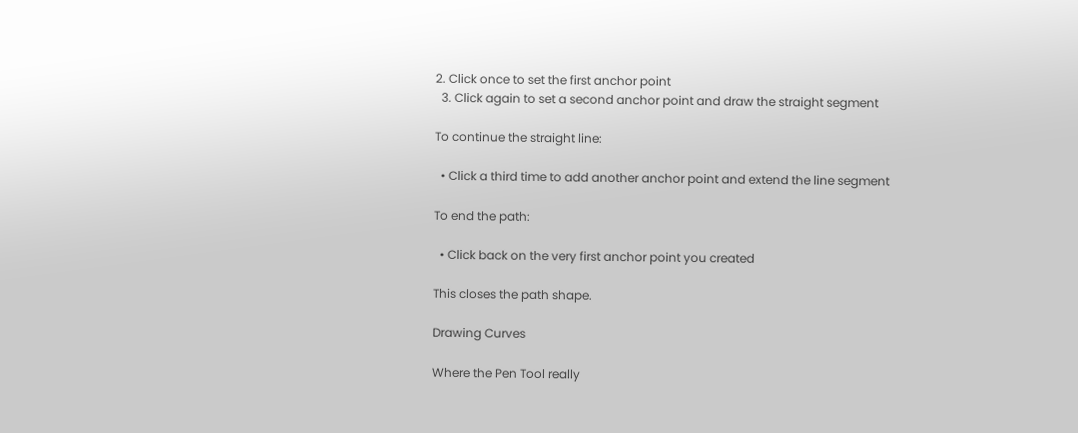2. Click once to set the first anchor point
  3. Click again to set a second anchor point and draw the straight segment

To continue the straight line:

  • Click a third time to add another anchor point and extend the line segment

To end the path:

  • Click back on the very first anchor point you created

This closes the path shape.

Drawing Curves

Where the Pen Tool really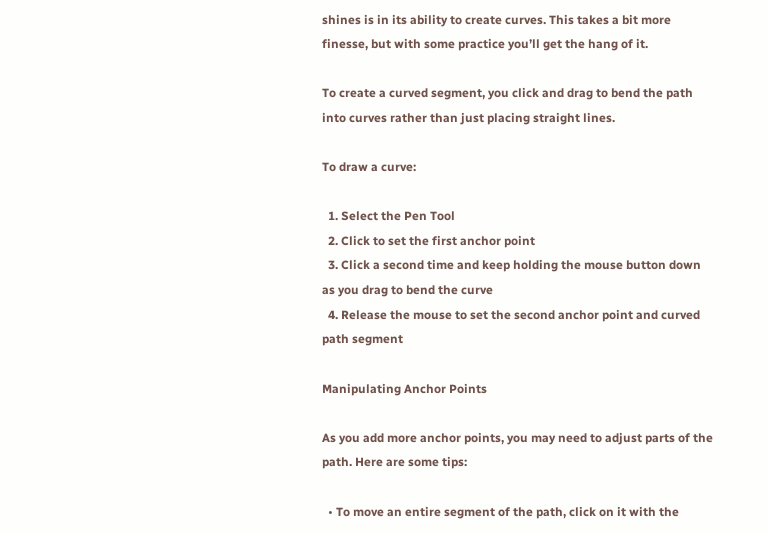shines is in its ability to create curves. This takes a bit more finesse, but with some practice you’ll get the hang of it.

To create a curved segment, you click and drag to bend the path into curves rather than just placing straight lines.

To draw a curve:

  1. Select the Pen Tool
  2. Click to set the first anchor point
  3. Click a second time and keep holding the mouse button down as you drag to bend the curve
  4. Release the mouse to set the second anchor point and curved path segment

Manipulating Anchor Points

As you add more anchor points, you may need to adjust parts of the path. Here are some tips:

  • To move an entire segment of the path, click on it with the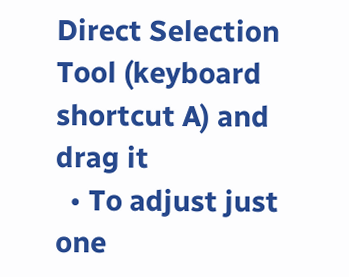Direct Selection Tool (keyboard shortcut A) and drag it
  • To adjust just one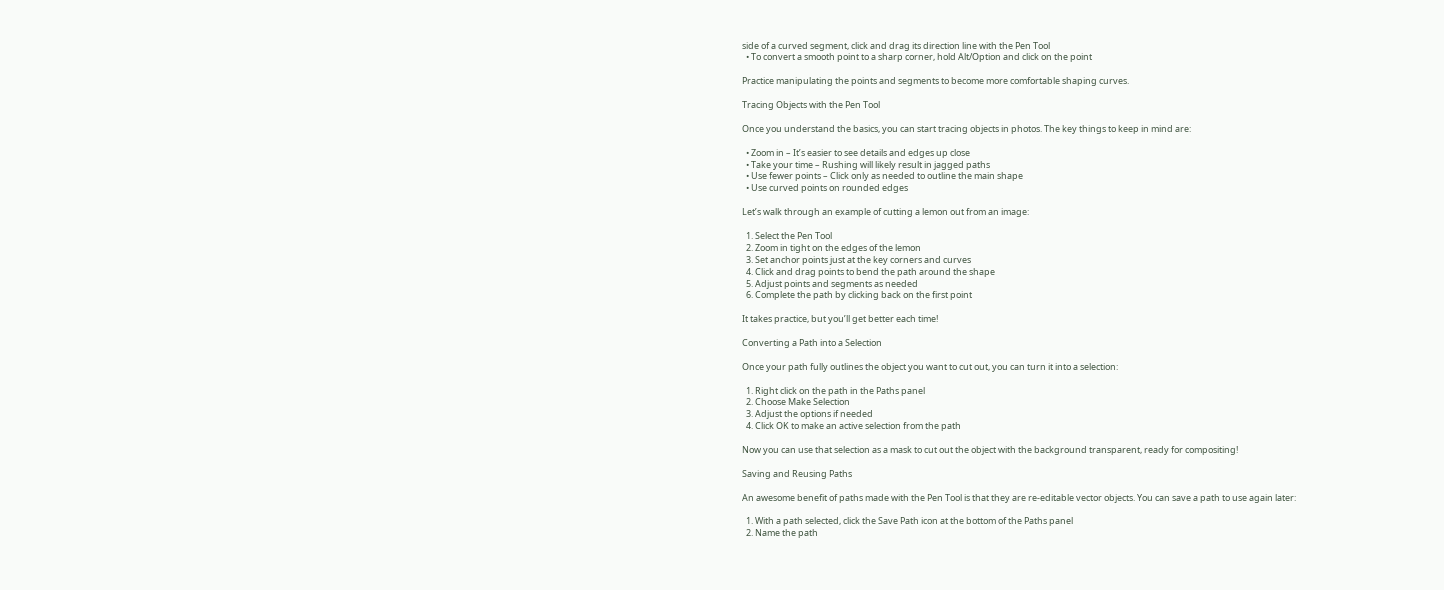side of a curved segment, click and drag its direction line with the Pen Tool
  • To convert a smooth point to a sharp corner, hold Alt/Option and click on the point

Practice manipulating the points and segments to become more comfortable shaping curves.

Tracing Objects with the Pen Tool

Once you understand the basics, you can start tracing objects in photos. The key things to keep in mind are:

  • Zoom in – It’s easier to see details and edges up close
  • Take your time – Rushing will likely result in jagged paths
  • Use fewer points – Click only as needed to outline the main shape
  • Use curved points on rounded edges

Let’s walk through an example of cutting a lemon out from an image:

  1. Select the Pen Tool
  2. Zoom in tight on the edges of the lemon
  3. Set anchor points just at the key corners and curves
  4. Click and drag points to bend the path around the shape
  5. Adjust points and segments as needed
  6. Complete the path by clicking back on the first point

It takes practice, but you’ll get better each time!

Converting a Path into a Selection

Once your path fully outlines the object you want to cut out, you can turn it into a selection:

  1. Right click on the path in the Paths panel
  2. Choose Make Selection
  3. Adjust the options if needed
  4. Click OK to make an active selection from the path

Now you can use that selection as a mask to cut out the object with the background transparent, ready for compositing!

Saving and Reusing Paths

An awesome benefit of paths made with the Pen Tool is that they are re-editable vector objects. You can save a path to use again later:

  1. With a path selected, click the Save Path icon at the bottom of the Paths panel
  2. Name the path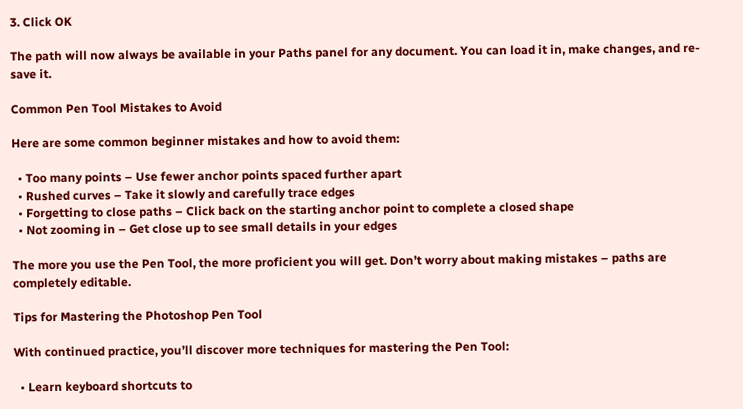3. Click OK

The path will now always be available in your Paths panel for any document. You can load it in, make changes, and re-save it.

Common Pen Tool Mistakes to Avoid

Here are some common beginner mistakes and how to avoid them:

  • Too many points – Use fewer anchor points spaced further apart
  • Rushed curves – Take it slowly and carefully trace edges
  • Forgetting to close paths – Click back on the starting anchor point to complete a closed shape
  • Not zooming in – Get close up to see small details in your edges

The more you use the Pen Tool, the more proficient you will get. Don’t worry about making mistakes – paths are completely editable.

Tips for Mastering the Photoshop Pen Tool

With continued practice, you’ll discover more techniques for mastering the Pen Tool:

  • Learn keyboard shortcuts to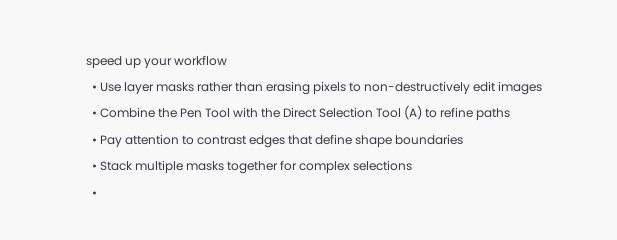speed up your workflow
  • Use layer masks rather than erasing pixels to non-destructively edit images
  • Combine the Pen Tool with the Direct Selection Tool (A) to refine paths
  • Pay attention to contrast edges that define shape boundaries
  • Stack multiple masks together for complex selections
  •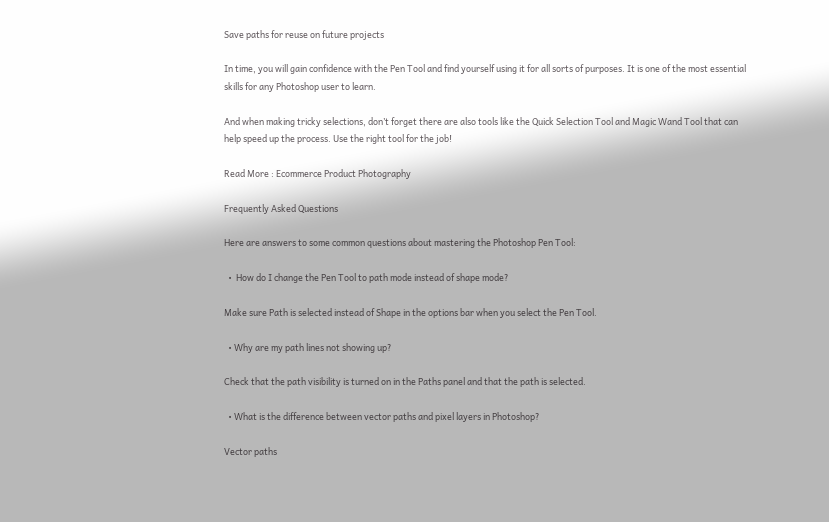Save paths for reuse on future projects

In time, you will gain confidence with the Pen Tool and find yourself using it for all sorts of purposes. It is one of the most essential skills for any Photoshop user to learn.

And when making tricky selections, don’t forget there are also tools like the Quick Selection Tool and Magic Wand Tool that can help speed up the process. Use the right tool for the job!

Read More : Ecommerce Product Photography

Frequently Asked Questions

Here are answers to some common questions about mastering the Photoshop Pen Tool:

  •  How do I change the Pen Tool to path mode instead of shape mode?

Make sure Path is selected instead of Shape in the options bar when you select the Pen Tool.

  • Why are my path lines not showing up?

Check that the path visibility is turned on in the Paths panel and that the path is selected.

  • What is the difference between vector paths and pixel layers in Photoshop?

Vector paths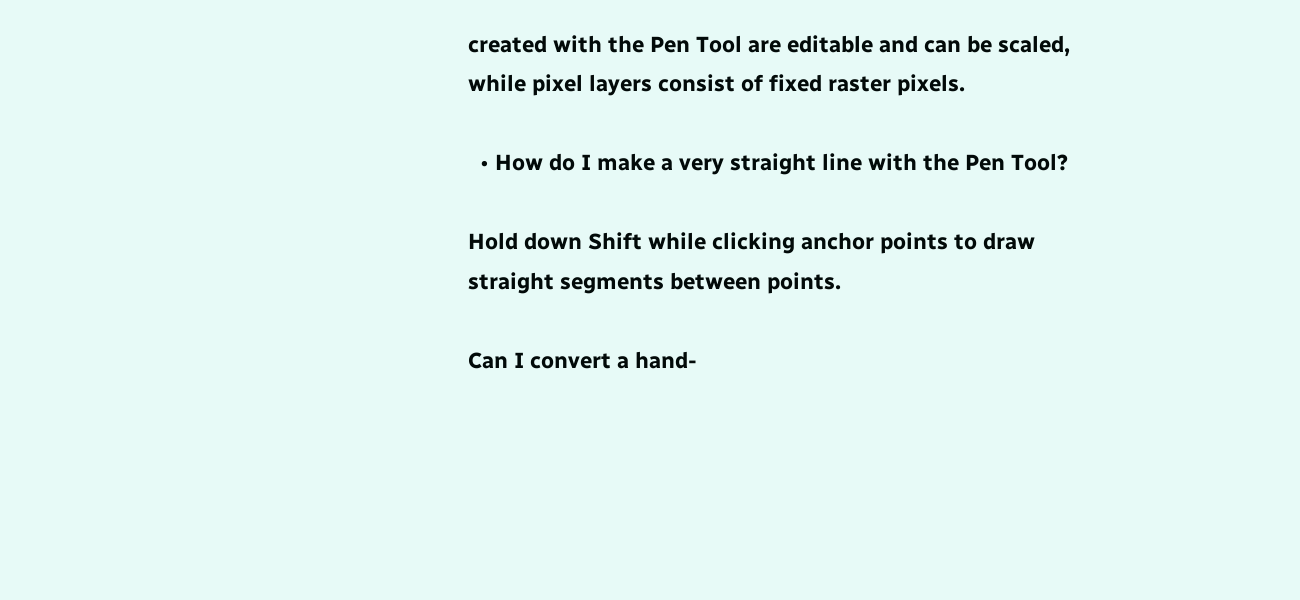created with the Pen Tool are editable and can be scaled, while pixel layers consist of fixed raster pixels.

  • How do I make a very straight line with the Pen Tool?

Hold down Shift while clicking anchor points to draw straight segments between points.

Can I convert a hand-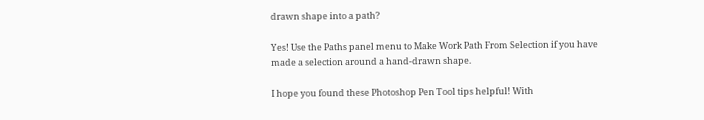drawn shape into a path?

Yes! Use the Paths panel menu to Make Work Path From Selection if you have made a selection around a hand-drawn shape.

I hope you found these Photoshop Pen Tool tips helpful! With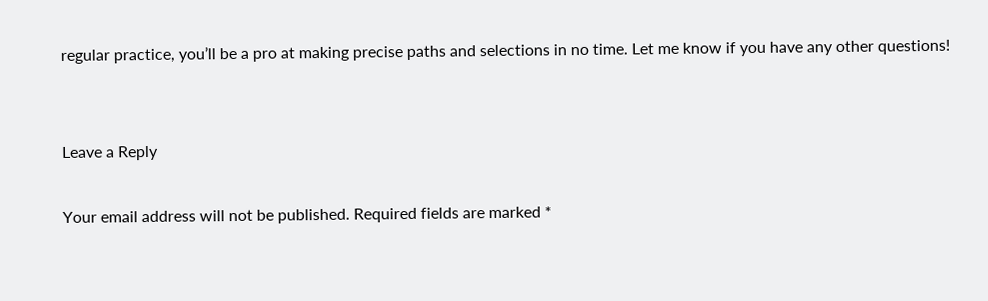regular practice, you’ll be a pro at making precise paths and selections in no time. Let me know if you have any other questions!


Leave a Reply

Your email address will not be published. Required fields are marked *